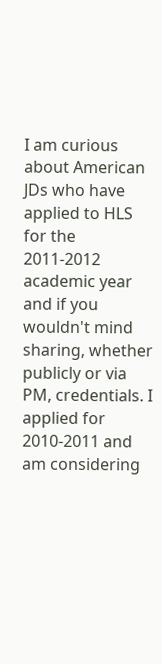I am curious about American JDs who have applied to HLS for the 2011-2012 academic year and if you wouldn't mind sharing, whether publicly or via PM, credentials. I applied for 2010-2011 and am considering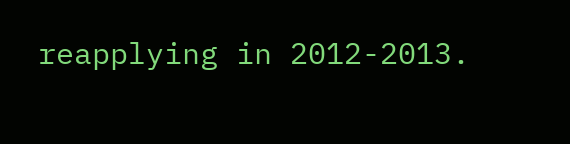reapplying in 2012-2013.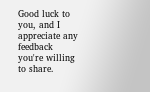Good luck to you, and I appreciate any feedback you're willing to share.